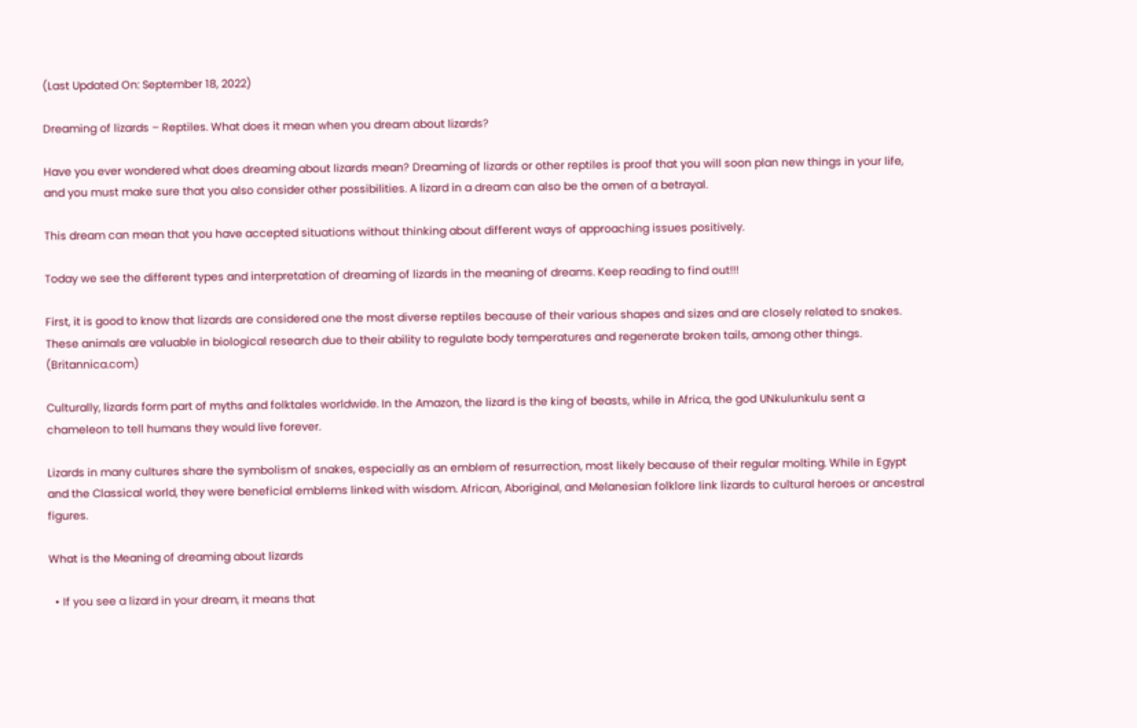(Last Updated On: September 18, 2022)

Dreaming of lizards – Reptiles. What does it mean when you dream about lizards?

Have you ever wondered what does dreaming about lizards mean? Dreaming of lizards or other reptiles is proof that you will soon plan new things in your life, and you must make sure that you also consider other possibilities. A lizard in a dream can also be the omen of a betrayal.

This dream can mean that you have accepted situations without thinking about different ways of approaching issues positively.

Today we see the different types and interpretation of dreaming of lizards in the meaning of dreams. Keep reading to find out!!!

First, it is good to know that lizards are considered one the most diverse reptiles because of their various shapes and sizes and are closely related to snakes. These animals are valuable in biological research due to their ability to regulate body temperatures and regenerate broken tails, among other things. (Britannica.com)

Culturally, lizards form part of myths and folktales worldwide. In the Amazon, the lizard is the king of beasts, while in Africa, the god UNkulunkulu sent a chameleon to tell humans they would live forever.

Lizards in many cultures share the symbolism of snakes, especially as an emblem of resurrection, most likely because of their regular molting. While in Egypt and the Classical world, they were beneficial emblems linked with wisdom. African, Aboriginal, and Melanesian folklore link lizards to cultural heroes or ancestral figures.

What is the Meaning of dreaming about lizards

  • If you see a lizard in your dream, it means that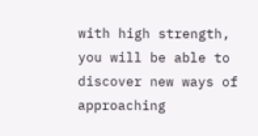with high strength, you will be able to discover new ways of approaching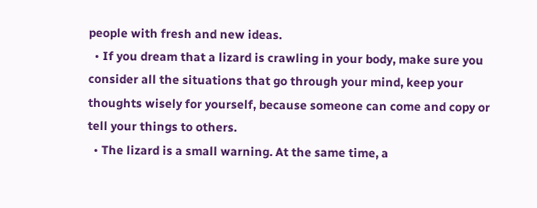people with fresh and new ideas.
  • If you dream that a lizard is crawling in your body, make sure you consider all the situations that go through your mind, keep your thoughts wisely for yourself, because someone can come and copy or tell your things to others.
  • The lizard is a small warning. At the same time, a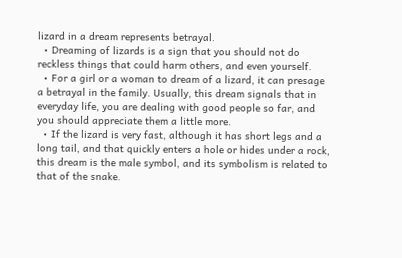lizard in a dream represents betrayal.
  • Dreaming of lizards is a sign that you should not do reckless things that could harm others, and even yourself.
  • For a girl or a woman to dream of a lizard, it can presage a betrayal in the family. Usually, this dream signals that in everyday life, you are dealing with good people so far, and you should appreciate them a little more.
  • If the lizard is very fast, although it has short legs and a long tail, and that quickly enters a hole or hides under a rock, this dream is the male symbol, and its symbolism is related to that of the snake.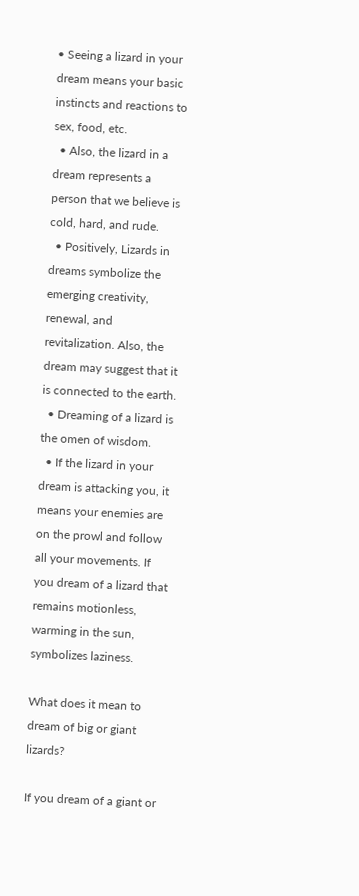• Seeing a lizard in your dream means your basic instincts and reactions to sex, food, etc.
  • Also, the lizard in a dream represents a person that we believe is cold, hard, and rude.
  • Positively, Lizards in dreams symbolize the emerging creativity, renewal, and revitalization. Also, the dream may suggest that it is connected to the earth.
  • Dreaming of a lizard is the omen of wisdom.
  • If the lizard in your dream is attacking you, it means your enemies are on the prowl and follow all your movements. If you dream of a lizard that remains motionless, warming in the sun, symbolizes laziness.

What does it mean to dream of big or giant lizards?

If you dream of a giant or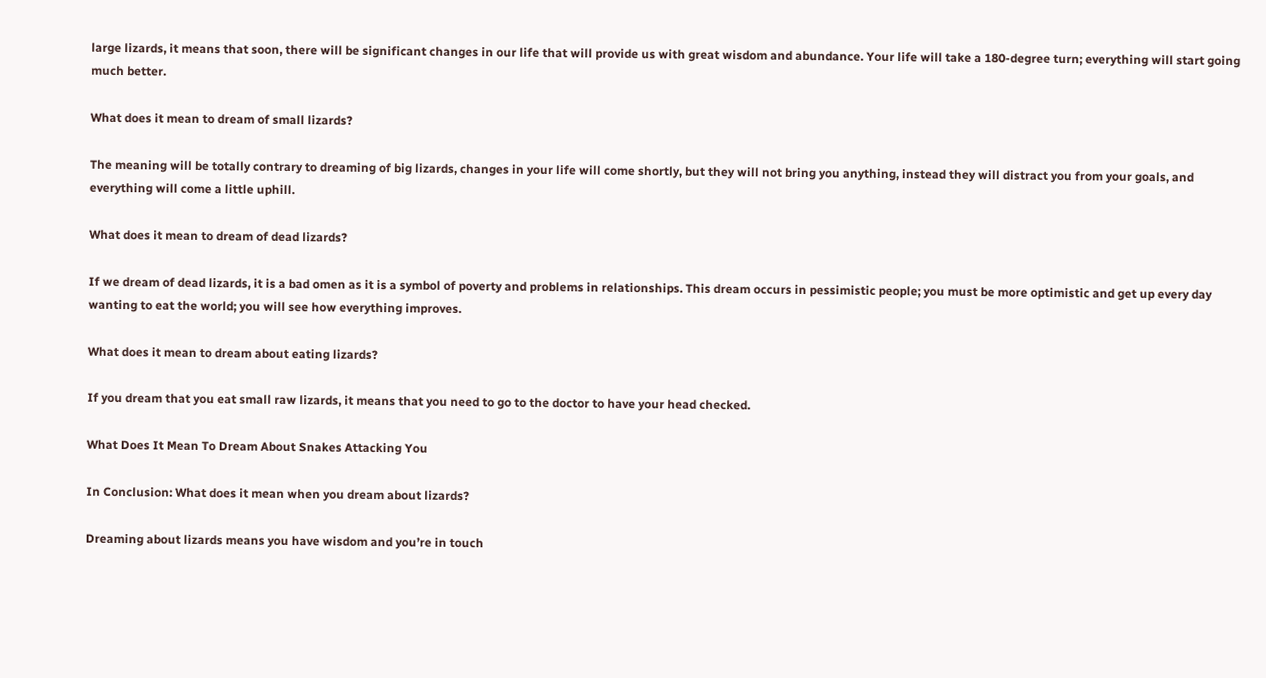large lizards, it means that soon, there will be significant changes in our life that will provide us with great wisdom and abundance. Your life will take a 180-degree turn; everything will start going much better.

What does it mean to dream of small lizards?

The meaning will be totally contrary to dreaming of big lizards, changes in your life will come shortly, but they will not bring you anything, instead they will distract you from your goals, and everything will come a little uphill.

What does it mean to dream of dead lizards?

If we dream of dead lizards, it is a bad omen as it is a symbol of poverty and problems in relationships. This dream occurs in pessimistic people; you must be more optimistic and get up every day wanting to eat the world; you will see how everything improves.

What does it mean to dream about eating lizards?

If you dream that you eat small raw lizards, it means that you need to go to the doctor to have your head checked.

What Does It Mean To Dream About Snakes Attacking You

In Conclusion: What does it mean when you dream about lizards?

Dreaming about lizards means you have wisdom and you’re in touch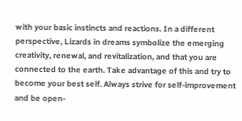with your basic instincts and reactions. In a different perspective, Lizards in dreams symbolize the emerging creativity, renewal, and revitalization, and that you are connected to the earth. Take advantage of this and try to become your best self. Always strive for self-improvement and be open-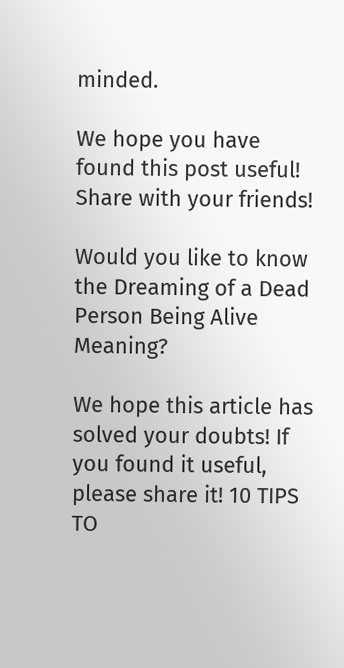minded.

We hope you have found this post useful! Share with your friends!

Would you like to know the Dreaming of a Dead Person Being Alive Meaning?

We hope this article has solved your doubts! If you found it useful, please share it! 10 TIPS TO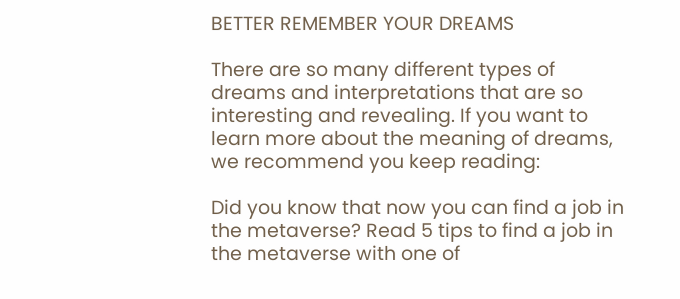BETTER REMEMBER YOUR DREAMS

There are so many different types of dreams and interpretations that are so interesting and revealing. If you want to learn more about the meaning of dreams, we recommend you keep reading:

Did you know that now you can find a job in the metaverse? Read 5 tips to find a job in the metaverse with one of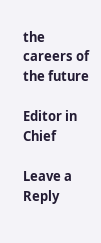the careers of the future

Editor in Chief

Leave a Reply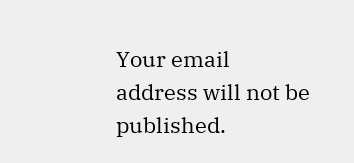Your email address will not be published.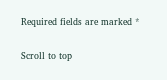Required fields are marked *

Scroll to top